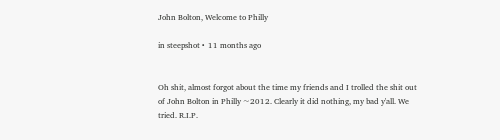John Bolton, Welcome to Philly

in steepshot •  11 months ago


Oh shit, almost forgot about the time my friends and I trolled the shit out of John Bolton in Philly ~2012. Clearly it did nothing, my bad y'all. We tried. R.I.P.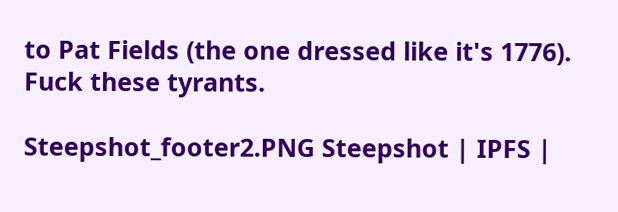to Pat Fields (the one dressed like it's 1776). Fuck these tyrants.

Steepshot_footer2.PNG Steepshot | IPFS |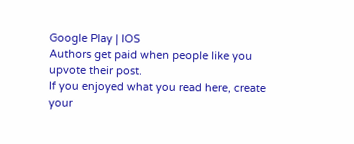Google Play | IOS
Authors get paid when people like you upvote their post.
If you enjoyed what you read here, create your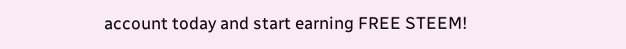account today and start earning FREE STEEM!